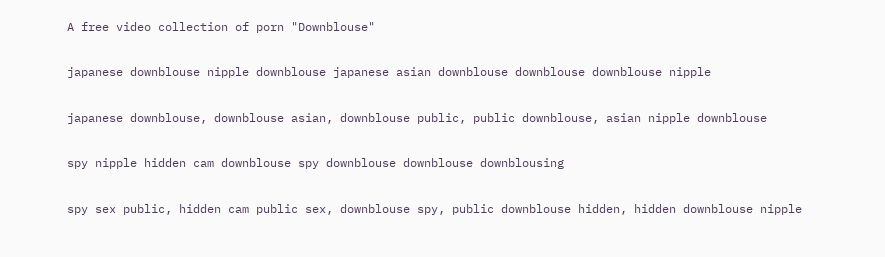A free video collection of porn "Downblouse"

japanese downblouse nipple downblouse japanese asian downblouse downblouse downblouse nipple

japanese downblouse, downblouse asian, downblouse public, public downblouse, asian nipple downblouse

spy nipple hidden cam downblouse spy downblouse downblouse downblousing

spy sex public, hidden cam public sex, downblouse spy, public downblouse hidden, hidden downblouse nipple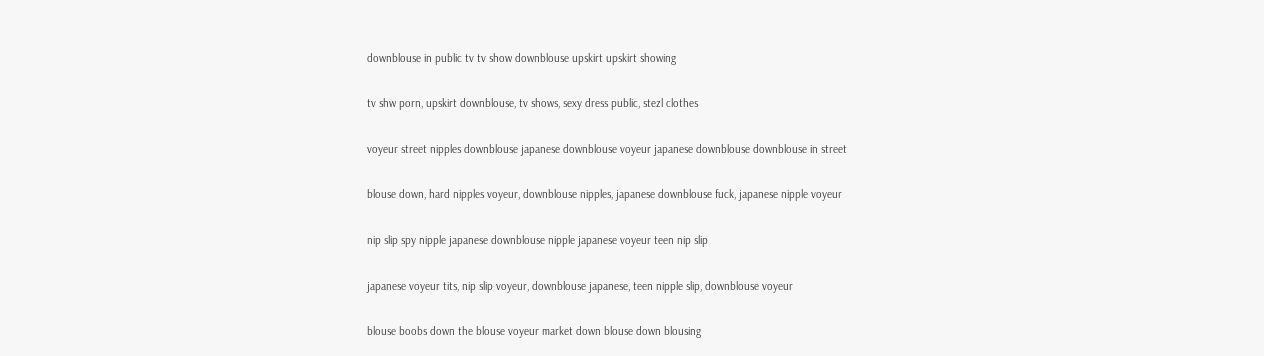downblouse in public tv tv show downblouse upskirt upskirt showing

tv shw porn, upskirt downblouse, tv shows, sexy dress public, stezl clothes

voyeur street nipples downblouse japanese downblouse voyeur japanese downblouse downblouse in street

blouse down, hard nipples voyeur, downblouse nipples, japanese downblouse fuck, japanese nipple voyeur

nip slip spy nipple japanese downblouse nipple japanese voyeur teen nip slip

japanese voyeur tits, nip slip voyeur, downblouse japanese, teen nipple slip, downblouse voyeur

blouse boobs down the blouse voyeur market down blouse down blousing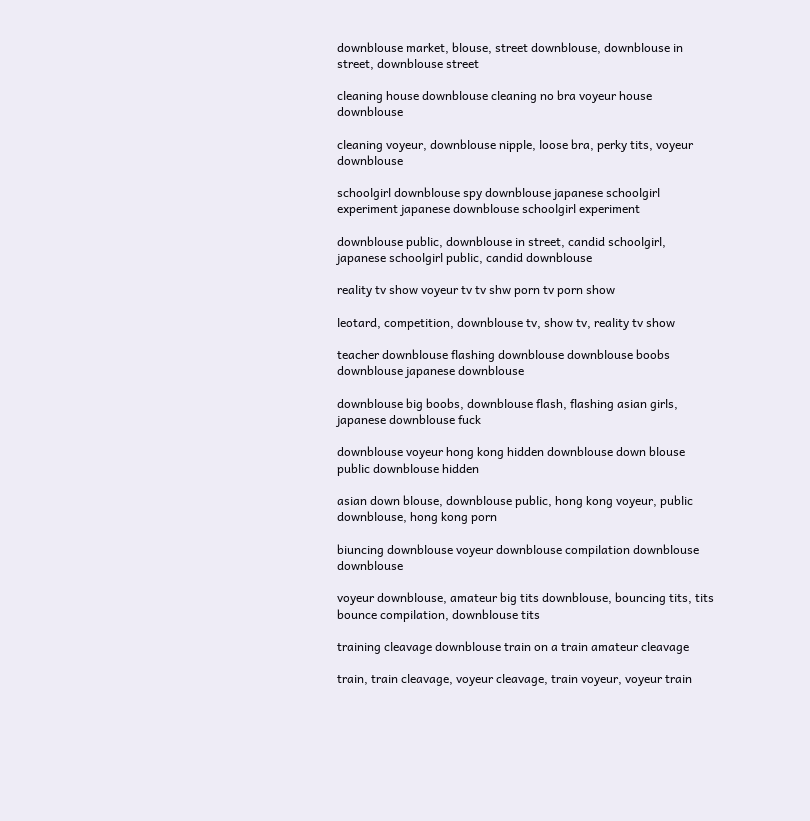downblouse market, blouse, street downblouse, downblouse in street, downblouse street

cleaning house downblouse cleaning no bra voyeur house downblouse

cleaning voyeur, downblouse nipple, loose bra, perky tits, voyeur downblouse

schoolgirl downblouse spy downblouse japanese schoolgirl experiment japanese downblouse schoolgirl experiment

downblouse public, downblouse in street, candid schoolgirl, japanese schoolgirl public, candid downblouse

reality tv show voyeur tv tv shw porn tv porn show

leotard, competition, downblouse tv, show tv, reality tv show

teacher downblouse flashing downblouse downblouse boobs downblouse japanese downblouse

downblouse big boobs, downblouse flash, flashing asian girls, japanese downblouse fuck

downblouse voyeur hong kong hidden downblouse down blouse public downblouse hidden

asian down blouse, downblouse public, hong kong voyeur, public downblouse, hong kong porn

biuncing downblouse voyeur downblouse compilation downblouse downblouse

voyeur downblouse, amateur big tits downblouse, bouncing tits, tits bounce compilation, downblouse tits

training cleavage downblouse train on a train amateur cleavage

train, train cleavage, voyeur cleavage, train voyeur, voyeur train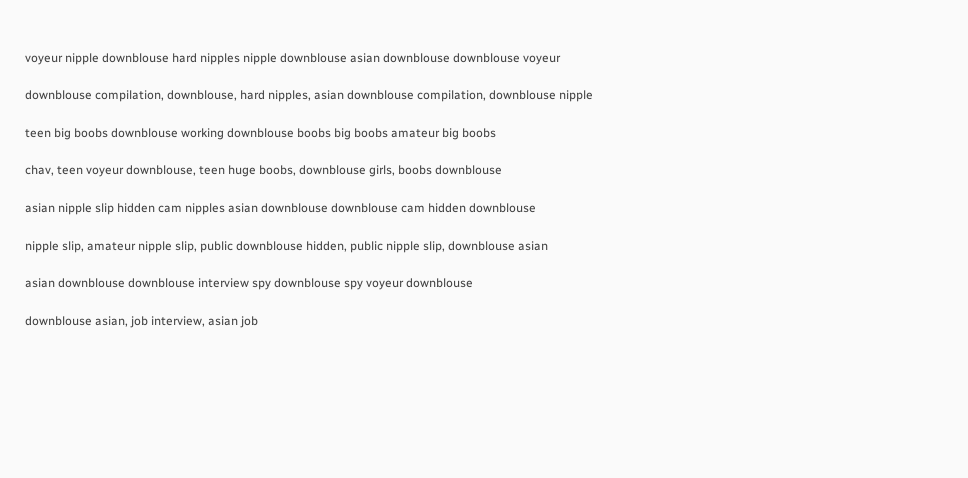voyeur nipple downblouse hard nipples nipple downblouse asian downblouse downblouse voyeur

downblouse compilation, downblouse, hard nipples, asian downblouse compilation, downblouse nipple

teen big boobs downblouse working downblouse boobs big boobs amateur big boobs

chav, teen voyeur downblouse, teen huge boobs, downblouse girls, boobs downblouse

asian nipple slip hidden cam nipples asian downblouse downblouse cam hidden downblouse

nipple slip, amateur nipple slip, public downblouse hidden, public nipple slip, downblouse asian

asian downblouse downblouse interview spy downblouse spy voyeur downblouse

downblouse asian, job interview, asian job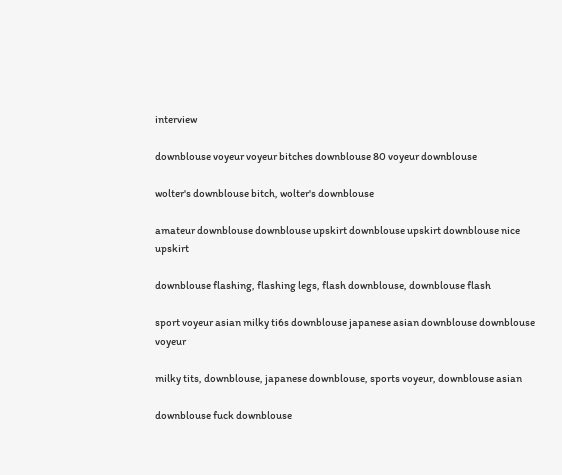interview

downblouse voyeur voyeur bitches downblouse 80 voyeur downblouse

wolter's downblouse bitch, wolter's downblouse

amateur downblouse downblouse upskirt downblouse upskirt downblouse nice upskirt

downblouse flashing, flashing legs, flash downblouse, downblouse flash

sport voyeur asian milky ti6s downblouse japanese asian downblouse downblouse voyeur

milky tits, downblouse, japanese downblouse, sports voyeur, downblouse asian

downblouse fuck downblouse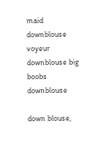maid downblouse voyeur downblouse big boobs downblouse

down blouse,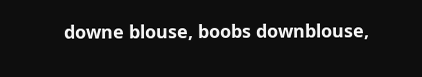downe blouse, boobs downblouse,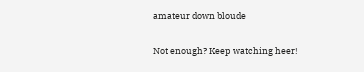amateur down bloude


Not enough? Keep watching heer!